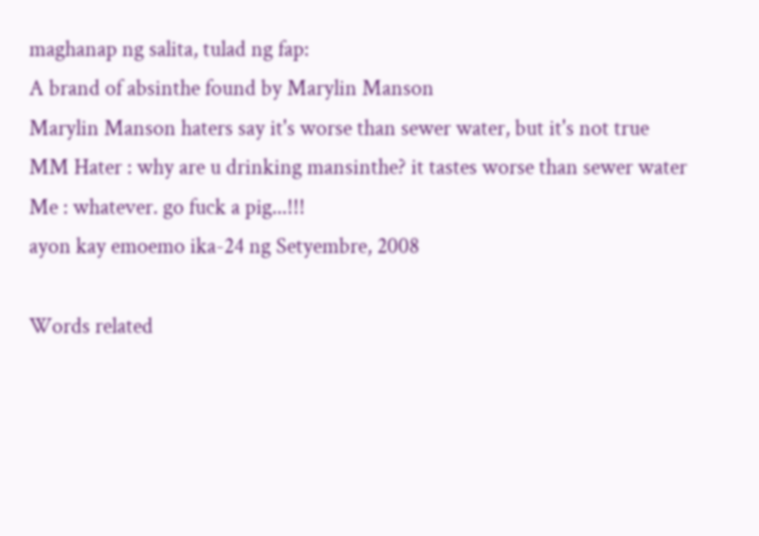maghanap ng salita, tulad ng fap:
A brand of absinthe found by Marylin Manson
Marylin Manson haters say it's worse than sewer water, but it's not true
MM Hater : why are u drinking mansinthe? it tastes worse than sewer water
Me : whatever. go fuck a pig...!!!
ayon kay emoemo ika-24 ng Setyembre, 2008

Words related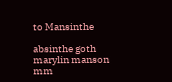to Mansinthe

absinthe goth marylin manson mm